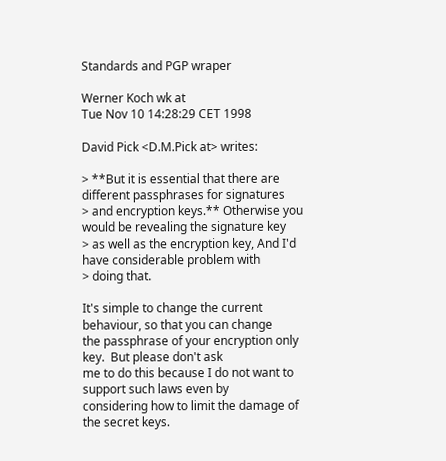Standards and PGP wraper

Werner Koch wk at
Tue Nov 10 14:28:29 CET 1998

David Pick <D.M.Pick at> writes:

> **But it is essential that there are different passphrases for signatures
> and encryption keys.** Otherwise you would be revealing the signature key
> as well as the encryption key, And I'd have considerable problem with
> doing that.

It's simple to change the current behaviour, so that you can change
the passphrase of your encryption only key.  But please don't ask
me to do this because I do not want to support such laws even by
considering how to limit the damage of the secret keys.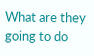What are they going to do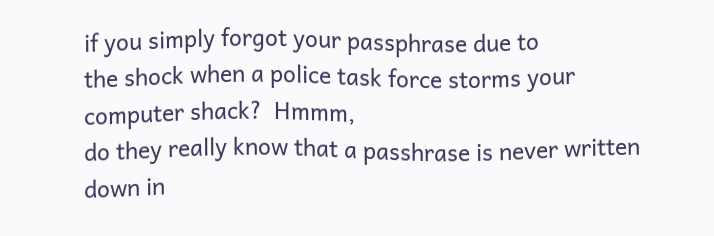if you simply forgot your passphrase due to
the shock when a police task force storms your computer shack?  Hmmm,
do they really know that a passhrase is never written down in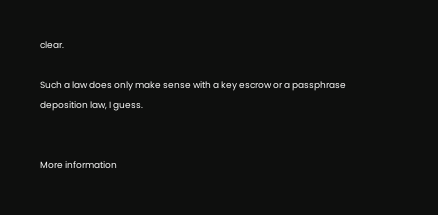clear.

Such a law does only make sense with a key escrow or a passphrase
deposition law, I guess.


More information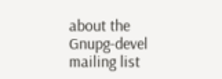about the Gnupg-devel mailing list